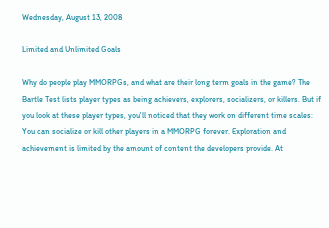Wednesday, August 13, 2008

Limited and Unlimited Goals

Why do people play MMORPGs, and what are their long term goals in the game? The Bartle Test lists player types as being achievers, explorers, socializers, or killers. But if you look at these player types, you'll noticed that they work on different time scales: You can socialize or kill other players in a MMORPG forever. Exploration and achievement is limited by the amount of content the developers provide. At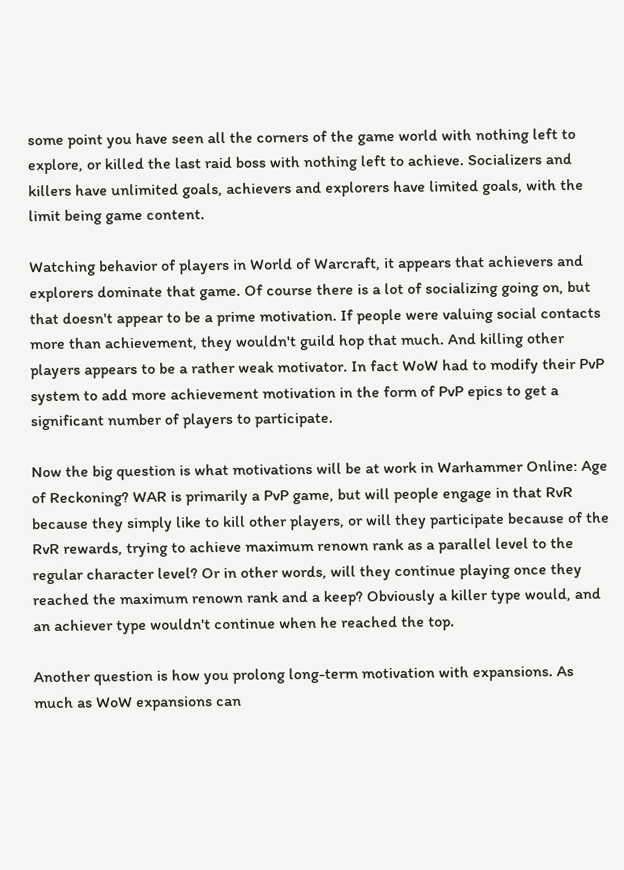some point you have seen all the corners of the game world with nothing left to explore, or killed the last raid boss with nothing left to achieve. Socializers and killers have unlimited goals, achievers and explorers have limited goals, with the limit being game content.

Watching behavior of players in World of Warcraft, it appears that achievers and explorers dominate that game. Of course there is a lot of socializing going on, but that doesn't appear to be a prime motivation. If people were valuing social contacts more than achievement, they wouldn't guild hop that much. And killing other players appears to be a rather weak motivator. In fact WoW had to modify their PvP system to add more achievement motivation in the form of PvP epics to get a significant number of players to participate.

Now the big question is what motivations will be at work in Warhammer Online: Age of Reckoning? WAR is primarily a PvP game, but will people engage in that RvR because they simply like to kill other players, or will they participate because of the RvR rewards, trying to achieve maximum renown rank as a parallel level to the regular character level? Or in other words, will they continue playing once they reached the maximum renown rank and a keep? Obviously a killer type would, and an achiever type wouldn't continue when he reached the top.

Another question is how you prolong long-term motivation with expansions. As much as WoW expansions can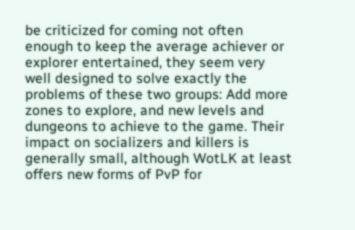be criticized for coming not often enough to keep the average achiever or explorer entertained, they seem very well designed to solve exactly the problems of these two groups: Add more zones to explore, and new levels and dungeons to achieve to the game. Their impact on socializers and killers is generally small, although WotLK at least offers new forms of PvP for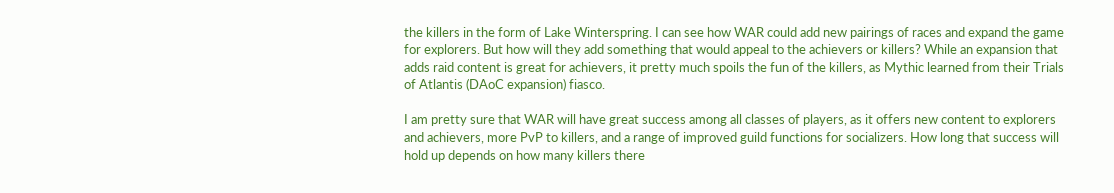the killers in the form of Lake Winterspring. I can see how WAR could add new pairings of races and expand the game for explorers. But how will they add something that would appeal to the achievers or killers? While an expansion that adds raid content is great for achievers, it pretty much spoils the fun of the killers, as Mythic learned from their Trials of Atlantis (DAoC expansion) fiasco.

I am pretty sure that WAR will have great success among all classes of players, as it offers new content to explorers and achievers, more PvP to killers, and a range of improved guild functions for socializers. How long that success will hold up depends on how many killers there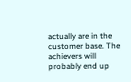actually are in the customer base. The achievers will probably end up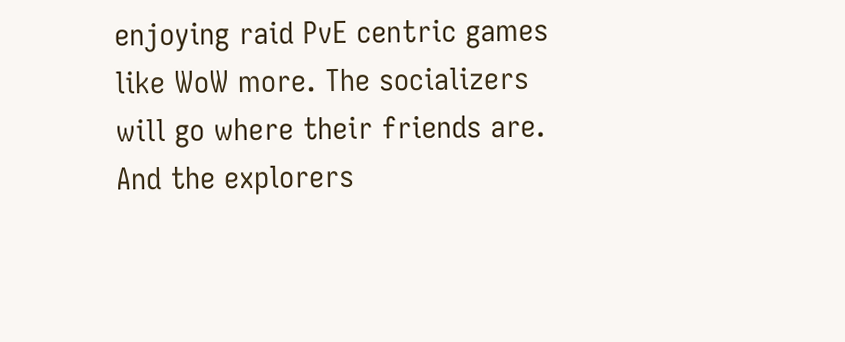enjoying raid PvE centric games like WoW more. The socializers will go where their friends are. And the explorers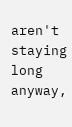aren't staying long anyway,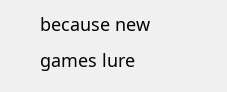because new games lure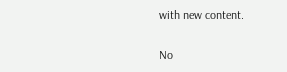with new content.

No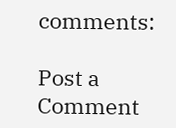comments:

Post a Comment